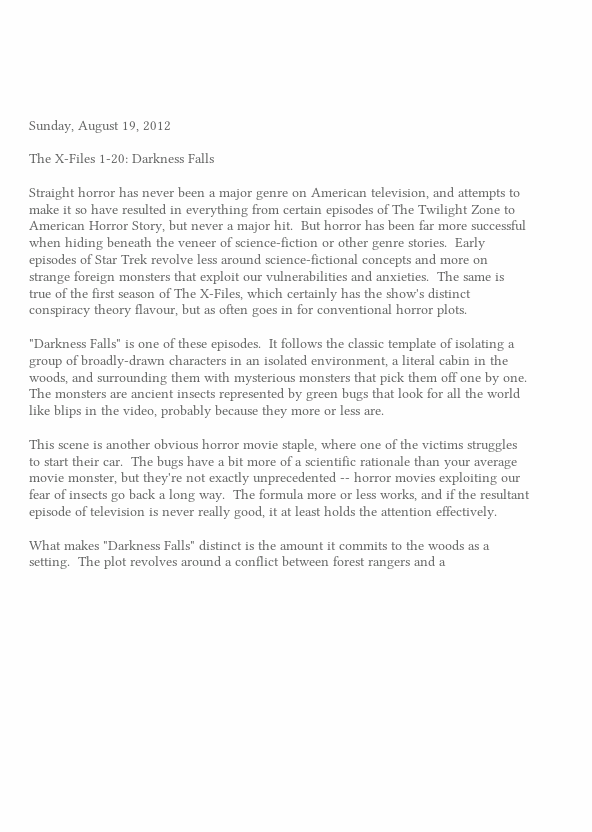Sunday, August 19, 2012

The X-Files 1-20: Darkness Falls

Straight horror has never been a major genre on American television, and attempts to make it so have resulted in everything from certain episodes of The Twilight Zone to American Horror Story, but never a major hit.  But horror has been far more successful when hiding beneath the veneer of science-fiction or other genre stories.  Early episodes of Star Trek revolve less around science-fictional concepts and more on strange foreign monsters that exploit our vulnerabilities and anxieties.  The same is true of the first season of The X-Files, which certainly has the show's distinct conspiracy theory flavour, but as often goes in for conventional horror plots.

"Darkness Falls" is one of these episodes.  It follows the classic template of isolating a group of broadly-drawn characters in an isolated environment, a literal cabin in the woods, and surrounding them with mysterious monsters that pick them off one by one.  The monsters are ancient insects represented by green bugs that look for all the world like blips in the video, probably because they more or less are.

This scene is another obvious horror movie staple, where one of the victims struggles to start their car.  The bugs have a bit more of a scientific rationale than your average movie monster, but they're not exactly unprecedented -- horror movies exploiting our fear of insects go back a long way.  The formula more or less works, and if the resultant episode of television is never really good, it at least holds the attention effectively.

What makes "Darkness Falls" distinct is the amount it commits to the woods as a setting.  The plot revolves around a conflict between forest rangers and a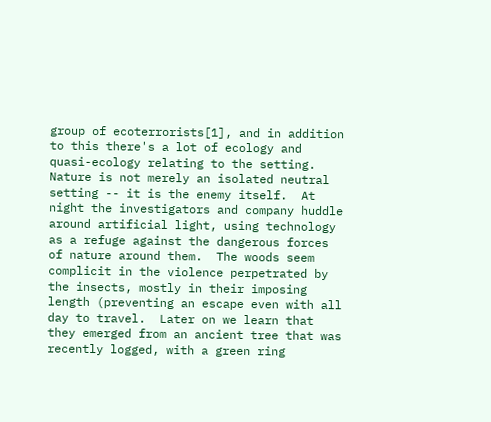group of ecoterrorists[1], and in addition to this there's a lot of ecology and quasi-ecology relating to the setting.  Nature is not merely an isolated neutral setting -- it is the enemy itself.  At night the investigators and company huddle around artificial light, using technology as a refuge against the dangerous forces of nature around them.  The woods seem complicit in the violence perpetrated by the insects, mostly in their imposing length (preventing an escape even with all day to travel.  Later on we learn that they emerged from an ancient tree that was recently logged, with a green ring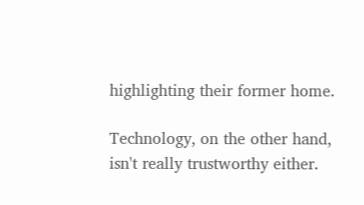highlighting their former home.

Technology, on the other hand, isn't really trustworthy either.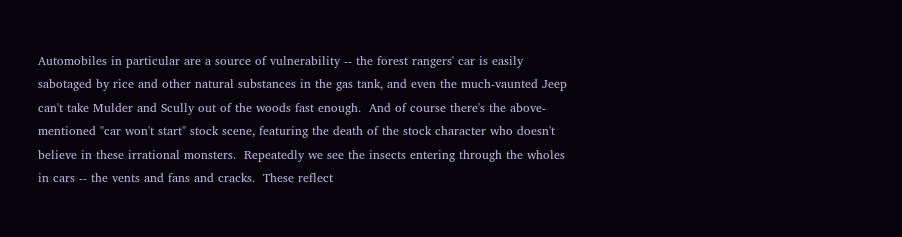Automobiles in particular are a source of vulnerability -- the forest rangers' car is easily sabotaged by rice and other natural substances in the gas tank, and even the much-vaunted Jeep can't take Mulder and Scully out of the woods fast enough.  And of course there's the above-mentioned "car won't start" stock scene, featuring the death of the stock character who doesn't believe in these irrational monsters.  Repeatedly we see the insects entering through the wholes in cars -- the vents and fans and cracks.  These reflect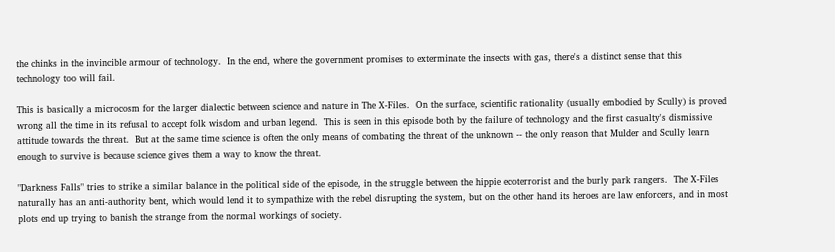the chinks in the invincible armour of technology.  In the end, where the government promises to exterminate the insects with gas, there's a distinct sense that this technology too will fail.

This is basically a microcosm for the larger dialectic between science and nature in The X-Files.  On the surface, scientific rationality (usually embodied by Scully) is proved wrong all the time in its refusal to accept folk wisdom and urban legend.  This is seen in this episode both by the failure of technology and the first casualty's dismissive attitude towards the threat.  But at the same time science is often the only means of combating the threat of the unknown -- the only reason that Mulder and Scully learn enough to survive is because science gives them a way to know the threat.

"Darkness Falls" tries to strike a similar balance in the political side of the episode, in the struggle between the hippie ecoterrorist and the burly park rangers.  The X-Files naturally has an anti-authority bent, which would lend it to sympathize with the rebel disrupting the system, but on the other hand its heroes are law enforcers, and in most plots end up trying to banish the strange from the normal workings of society.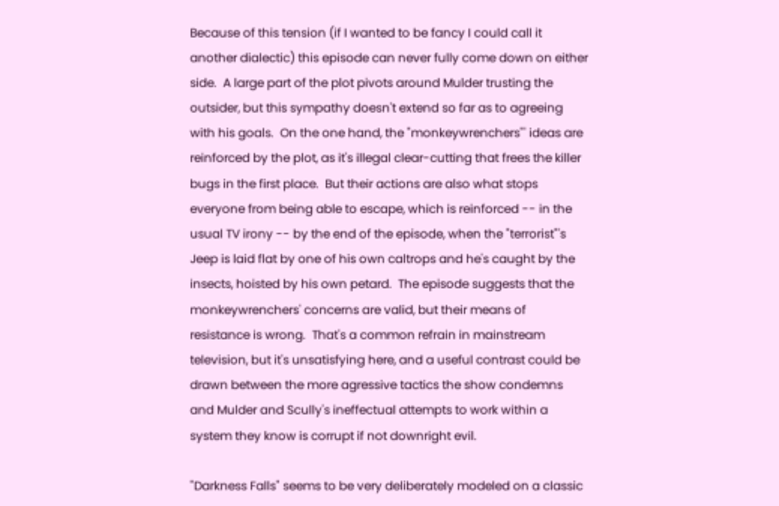Because of this tension (if I wanted to be fancy I could call it another dialectic) this episode can never fully come down on either side.  A large part of the plot pivots around Mulder trusting the outsider, but this sympathy doesn't extend so far as to agreeing with his goals.  On the one hand, the "monkeywrenchers"' ideas are reinforced by the plot, as it's illegal clear-cutting that frees the killer bugs in the first place.  But their actions are also what stops everyone from being able to escape, which is reinforced -- in the usual TV irony -- by the end of the episode, when the "terrorist"'s Jeep is laid flat by one of his own caltrops and he's caught by the insects, hoisted by his own petard.  The episode suggests that the monkeywrenchers' concerns are valid, but their means of resistance is wrong.  That's a common refrain in mainstream television, but it's unsatisfying here, and a useful contrast could be drawn between the more agressive tactics the show condemns and Mulder and Scully's ineffectual attempts to work within a system they know is corrupt if not downright evil.

"Darkness Falls" seems to be very deliberately modeled on a classic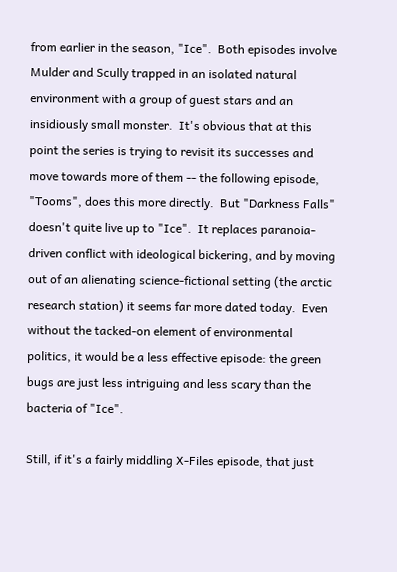from earlier in the season, "Ice".  Both episodes involve Mulder and Scully trapped in an isolated natural environment with a group of guest stars and an insidiously small monster.  It's obvious that at this point the series is trying to revisit its successes and move towards more of them -- the following episode, "Tooms", does this more directly.  But "Darkness Falls" doesn't quite live up to "Ice".  It replaces paranoia-driven conflict with ideological bickering, and by moving out of an alienating science-fictional setting (the arctic research station) it seems far more dated today.  Even without the tacked-on element of environmental politics, it would be a less effective episode: the green bugs are just less intriguing and less scary than the bacteria of "Ice".

Still, if it's a fairly middling X-Files episode, that just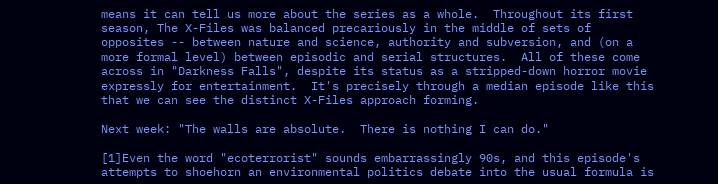means it can tell us more about the series as a whole.  Throughout its first season, The X-Files was balanced precariously in the middle of sets of opposites -- between nature and science, authority and subversion, and (on a more formal level) between episodic and serial structures.  All of these come across in "Darkness Falls", despite its status as a stripped-down horror movie expressly for entertainment.  It's precisely through a median episode like this that we can see the distinct X-Files approach forming.

Next week: "The walls are absolute.  There is nothing I can do."

[1]Even the word "ecoterrorist" sounds embarrassingly 90s, and this episode's attempts to shoehorn an environmental politics debate into the usual formula is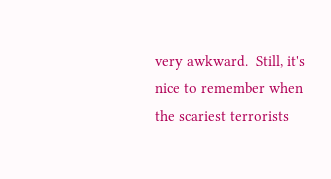very awkward.  Still, it's nice to remember when the scariest terrorists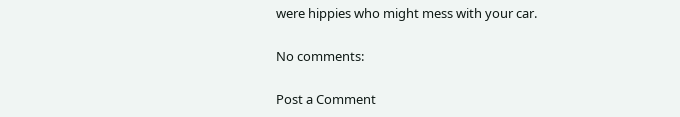were hippies who might mess with your car.

No comments:

Post a Comment